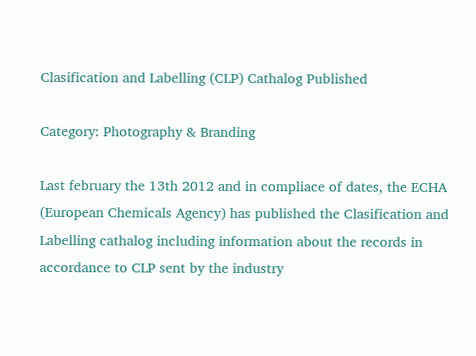Clasification and Labelling (CLP) Cathalog Published

Category: Photography & Branding

Last february the 13th 2012 and in compliace of dates, the ECHA (European Chemicals Agency) has published the Clasification and Labelling cathalog including information about the records in accordance to CLP sent by the industry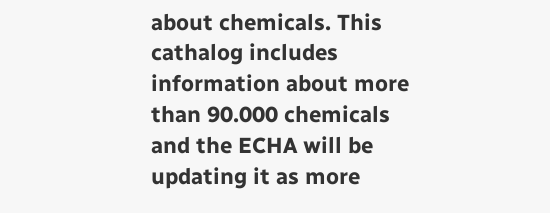about chemicals. This cathalog includes information about more than 90.000 chemicals and the ECHA will be updating it as more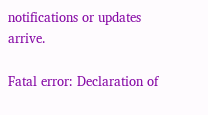notifications or updates arrive.

Fatal error: Declaration of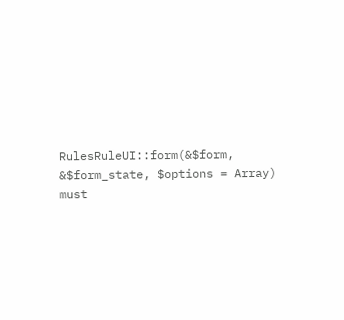RulesRuleUI::form(&$form, &$form_state, $options = Array) must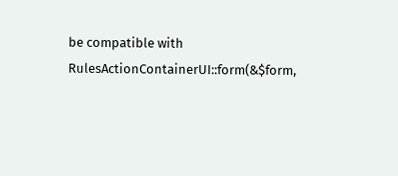be compatible with RulesActionContainerUI::form(&$form,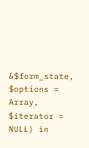&$form_state, $options = Array, $iterator = NULL) in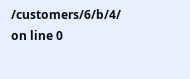/customers/6/b/4/ on line 0